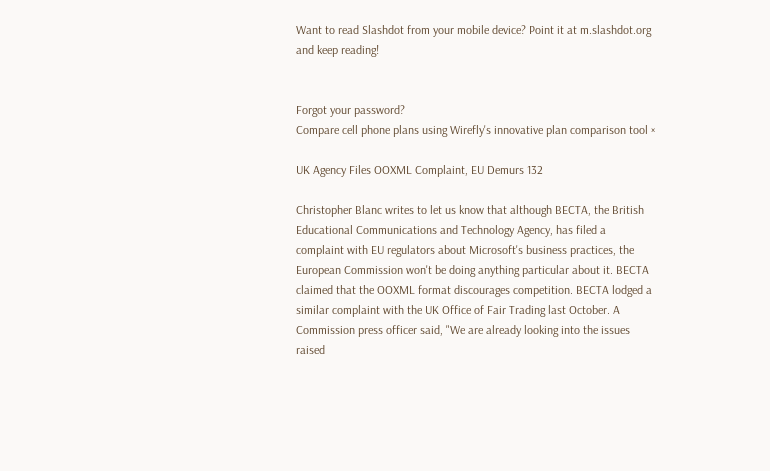Want to read Slashdot from your mobile device? Point it at m.slashdot.org and keep reading!


Forgot your password?
Compare cell phone plans using Wirefly's innovative plan comparison tool ×

UK Agency Files OOXML Complaint, EU Demurs 132

Christopher Blanc writes to let us know that although BECTA, the British Educational Communications and Technology Agency, has filed a complaint with EU regulators about Microsoft's business practices, the European Commission won't be doing anything particular about it. BECTA claimed that the OOXML format discourages competition. BECTA lodged a similar complaint with the UK Office of Fair Trading last October. A Commission press officer said, "We are already looking into the issues raised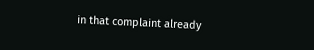in that complaint already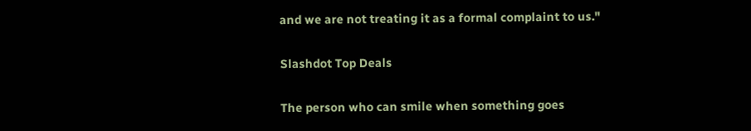and we are not treating it as a formal complaint to us."

Slashdot Top Deals

The person who can smile when something goes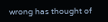wrong has thought of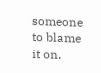someone to blame it on.